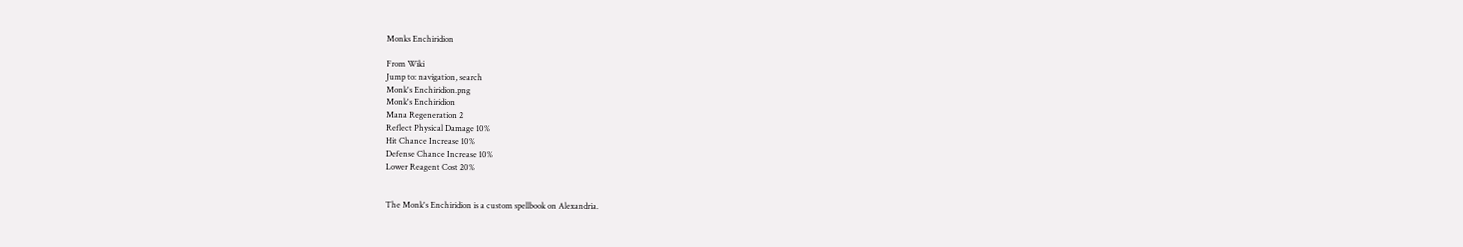Monks Enchiridion

From Wiki
Jump to: navigation, search
Monk's Enchiridion.png
Monk's Enchiridion
Mana Regeneration 2
Reflect Physical Damage 10%
Hit Chance Increase 10%
Defense Chance Increase 10%
Lower Reagent Cost 20%


The Monk's Enchiridion is a custom spellbook on Alexandria.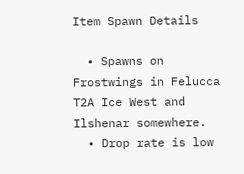Item Spawn Details

  • Spawns on Frostwings in Felucca T2A Ice West and Ilshenar somewhere.
  • Drop rate is low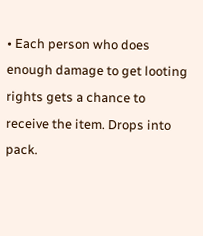• Each person who does enough damage to get looting rights gets a chance to receive the item. Drops into pack.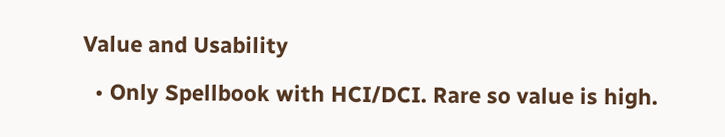Value and Usability

  • Only Spellbook with HCI/DCI. Rare so value is high.